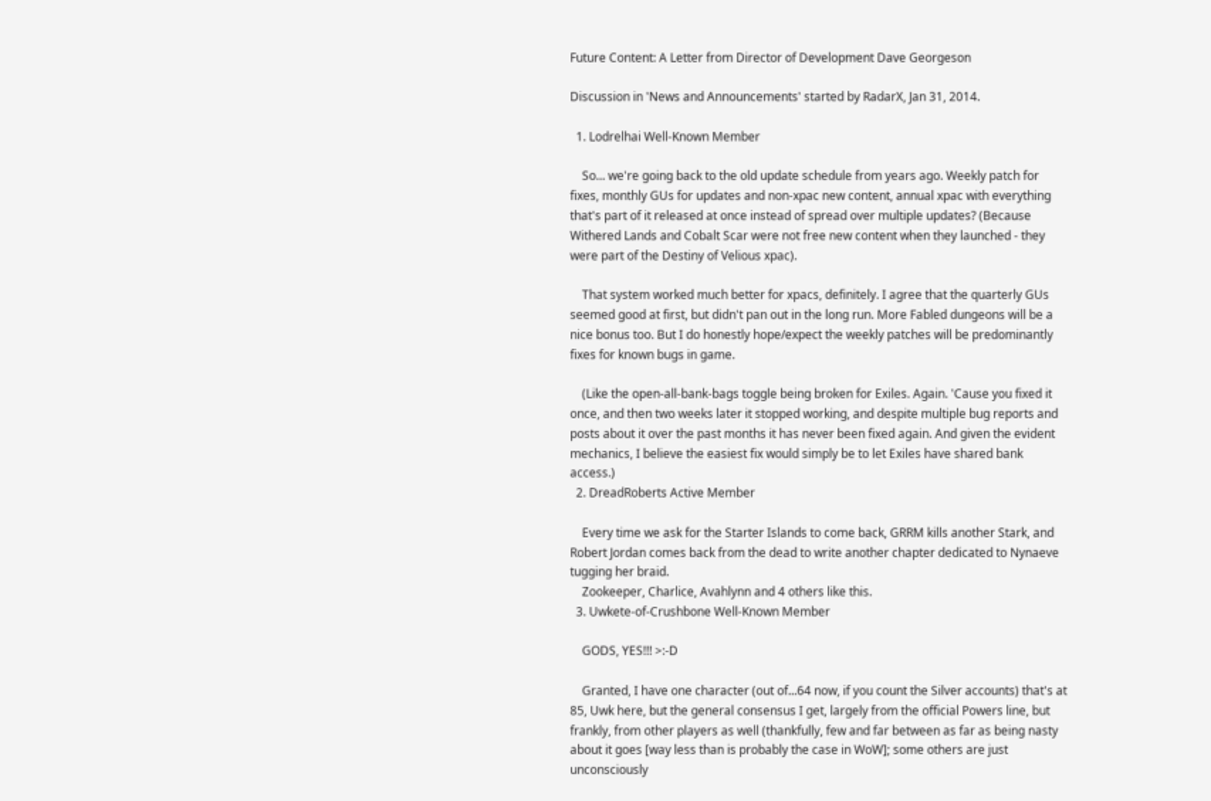Future Content: A Letter from Director of Development Dave Georgeson

Discussion in 'News and Announcements' started by RadarX, Jan 31, 2014.

  1. Lodrelhai Well-Known Member

    So... we're going back to the old update schedule from years ago. Weekly patch for fixes, monthly GUs for updates and non-xpac new content, annual xpac with everything that's part of it released at once instead of spread over multiple updates? (Because Withered Lands and Cobalt Scar were not free new content when they launched - they were part of the Destiny of Velious xpac).

    That system worked much better for xpacs, definitely. I agree that the quarterly GUs seemed good at first, but didn't pan out in the long run. More Fabled dungeons will be a nice bonus too. But I do honestly hope/expect the weekly patches will be predominantly fixes for known bugs in game.

    (Like the open-all-bank-bags toggle being broken for Exiles. Again. 'Cause you fixed it once, and then two weeks later it stopped working, and despite multiple bug reports and posts about it over the past months it has never been fixed again. And given the evident mechanics, I believe the easiest fix would simply be to let Exiles have shared bank access.)
  2. DreadRoberts Active Member

    Every time we ask for the Starter Islands to come back, GRRM kills another Stark, and Robert Jordan comes back from the dead to write another chapter dedicated to Nynaeve tugging her braid.
    Zookeeper, Charlice, Avahlynn and 4 others like this.
  3. Uwkete-of-Crushbone Well-Known Member

    GODS, YES!!! >:-D

    Granted, I have one character (out of...64 now, if you count the Silver accounts) that's at 85, Uwk here, but the general consensus I get, largely from the official Powers line, but frankly, from other players as well (thankfully, few and far between as far as being nasty about it goes [way less than is probably the case in WoW]; some others are just unconsciously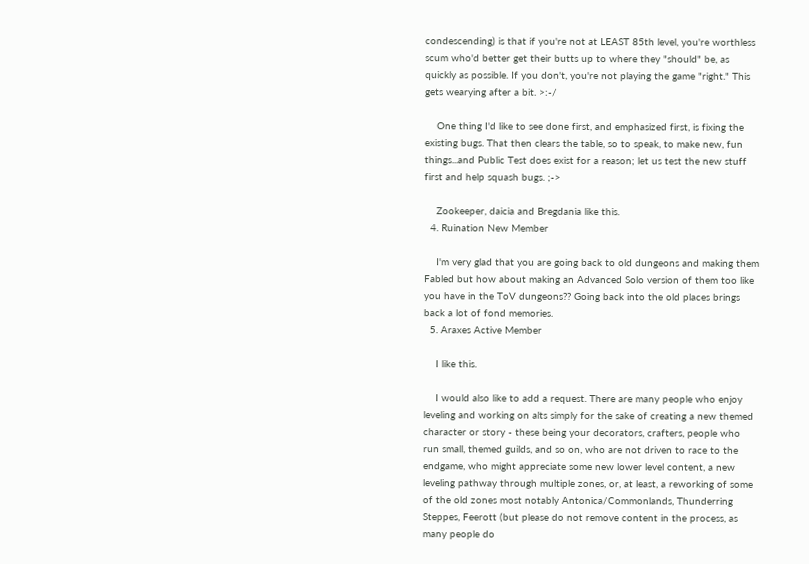condescending) is that if you're not at LEAST 85th level, you're worthless scum who'd better get their butts up to where they "should" be, as quickly as possible. If you don't, you're not playing the game "right." This gets wearying after a bit. >:-/

    One thing I'd like to see done first, and emphasized first, is fixing the existing bugs. That then clears the table, so to speak, to make new, fun things...and Public Test does exist for a reason; let us test the new stuff first and help squash bugs. ;->

    Zookeeper, daicia and Bregdania like this.
  4. Ruination New Member

    I'm very glad that you are going back to old dungeons and making them Fabled but how about making an Advanced Solo version of them too like you have in the ToV dungeons?? Going back into the old places brings back a lot of fond memories.
  5. Araxes Active Member

    I like this.

    I would also like to add a request. There are many people who enjoy leveling and working on alts simply for the sake of creating a new themed character or story - these being your decorators, crafters, people who run small, themed guilds, and so on, who are not driven to race to the endgame, who might appreciate some new lower level content, a new leveling pathway through multiple zones, or, at least, a reworking of some of the old zones most notably Antonica/Commonlands, Thunderring Steppes, Feerott (but please do not remove content in the process, as many people do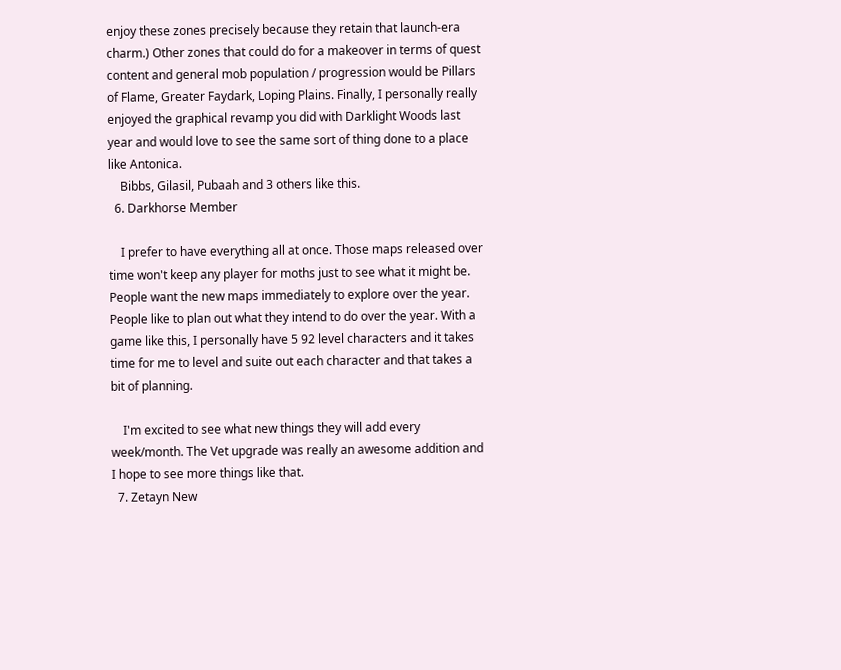enjoy these zones precisely because they retain that launch-era charm.) Other zones that could do for a makeover in terms of quest content and general mob population / progression would be Pillars of Flame, Greater Faydark, Loping Plains. Finally, I personally really enjoyed the graphical revamp you did with Darklight Woods last year and would love to see the same sort of thing done to a place like Antonica.
    Bibbs, Gilasil, Pubaah and 3 others like this.
  6. Darkhorse Member

    I prefer to have everything all at once. Those maps released over time won't keep any player for moths just to see what it might be. People want the new maps immediately to explore over the year. People like to plan out what they intend to do over the year. With a game like this, I personally have 5 92 level characters and it takes time for me to level and suite out each character and that takes a bit of planning.

    I'm excited to see what new things they will add every week/month. The Vet upgrade was really an awesome addition and I hope to see more things like that.
  7. Zetayn New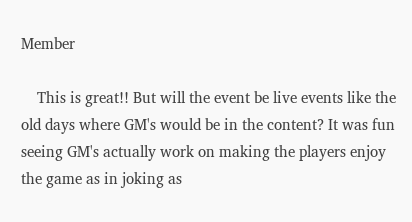Member

    This is great!! But will the event be live events like the old days where GM's would be in the content? It was fun seeing GM's actually work on making the players enjoy the game as in joking as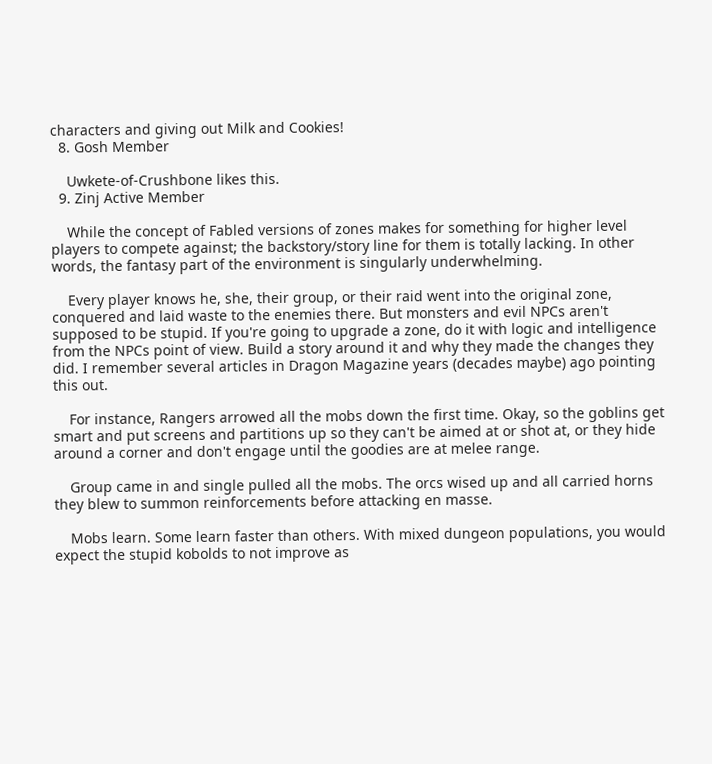characters and giving out Milk and Cookies!
  8. Gosh Member

    Uwkete-of-Crushbone likes this.
  9. Zinj Active Member

    While the concept of Fabled versions of zones makes for something for higher level players to compete against; the backstory/story line for them is totally lacking. In other words, the fantasy part of the environment is singularly underwhelming.

    Every player knows he, she, their group, or their raid went into the original zone, conquered and laid waste to the enemies there. But monsters and evil NPCs aren't supposed to be stupid. If you're going to upgrade a zone, do it with logic and intelligence from the NPCs point of view. Build a story around it and why they made the changes they did. I remember several articles in Dragon Magazine years (decades maybe) ago pointing this out.

    For instance, Rangers arrowed all the mobs down the first time. Okay, so the goblins get smart and put screens and partitions up so they can't be aimed at or shot at, or they hide around a corner and don't engage until the goodies are at melee range.

    Group came in and single pulled all the mobs. The orcs wised up and all carried horns they blew to summon reinforcements before attacking en masse.

    Mobs learn. Some learn faster than others. With mixed dungeon populations, you would expect the stupid kobolds to not improve as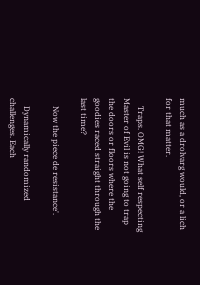much as a drolvarg would, or a lich for that matter.

    Traps. OMG! What self respecting Master of Evil is not going to trap the doors or floors where the goodies raced straight through the last time?

    Now the piece de resistance'.

    Dynamically randomized challenges. Each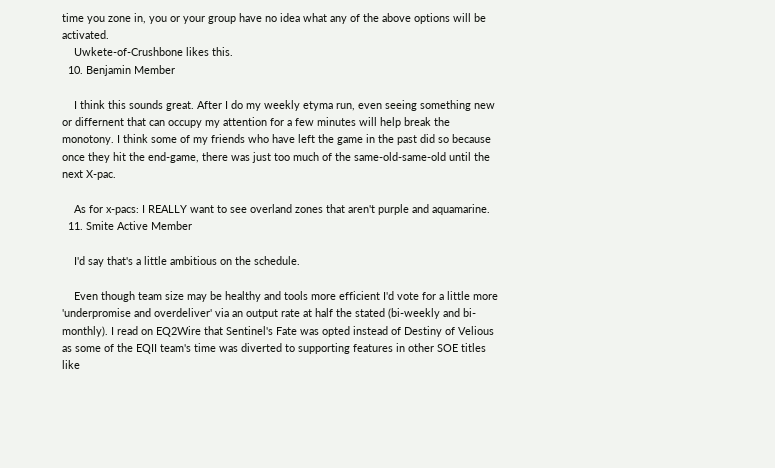time you zone in, you or your group have no idea what any of the above options will be activated.
    Uwkete-of-Crushbone likes this.
  10. Benjamin Member

    I think this sounds great. After I do my weekly etyma run, even seeing something new or differnent that can occupy my attention for a few minutes will help break the monotony. I think some of my friends who have left the game in the past did so because once they hit the end-game, there was just too much of the same-old-same-old until the next X-pac.

    As for x-pacs: I REALLY want to see overland zones that aren't purple and aquamarine.
  11. Smite Active Member

    I'd say that's a little ambitious on the schedule.

    Even though team size may be healthy and tools more efficient I'd vote for a little more 'underpromise and overdeliver' via an output rate at half the stated (bi-weekly and bi-monthly). I read on EQ2Wire that Sentinel's Fate was opted instead of Destiny of Velious as some of the EQII team's time was diverted to supporting features in other SOE titles like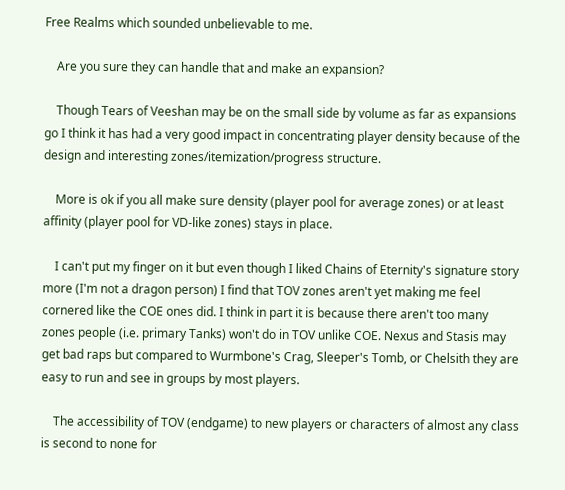Free Realms which sounded unbelievable to me.

    Are you sure they can handle that and make an expansion?

    Though Tears of Veeshan may be on the small side by volume as far as expansions go I think it has had a very good impact in concentrating player density because of the design and interesting zones/itemization/progress structure.

    More is ok if you all make sure density (player pool for average zones) or at least affinity (player pool for VD-like zones) stays in place.

    I can't put my finger on it but even though I liked Chains of Eternity's signature story more (I'm not a dragon person) I find that TOV zones aren't yet making me feel cornered like the COE ones did. I think in part it is because there aren't too many zones people (i.e. primary Tanks) won't do in TOV unlike COE. Nexus and Stasis may get bad raps but compared to Wurmbone's Crag, Sleeper's Tomb, or Chelsith they are easy to run and see in groups by most players.

    The accessibility of TOV (endgame) to new players or characters of almost any class is second to none for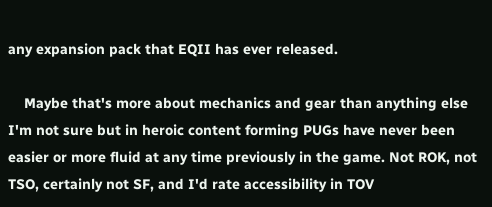any expansion pack that EQII has ever released.

    Maybe that's more about mechanics and gear than anything else I'm not sure but in heroic content forming PUGs have never been easier or more fluid at any time previously in the game. Not ROK, not TSO, certainly not SF, and I'd rate accessibility in TOV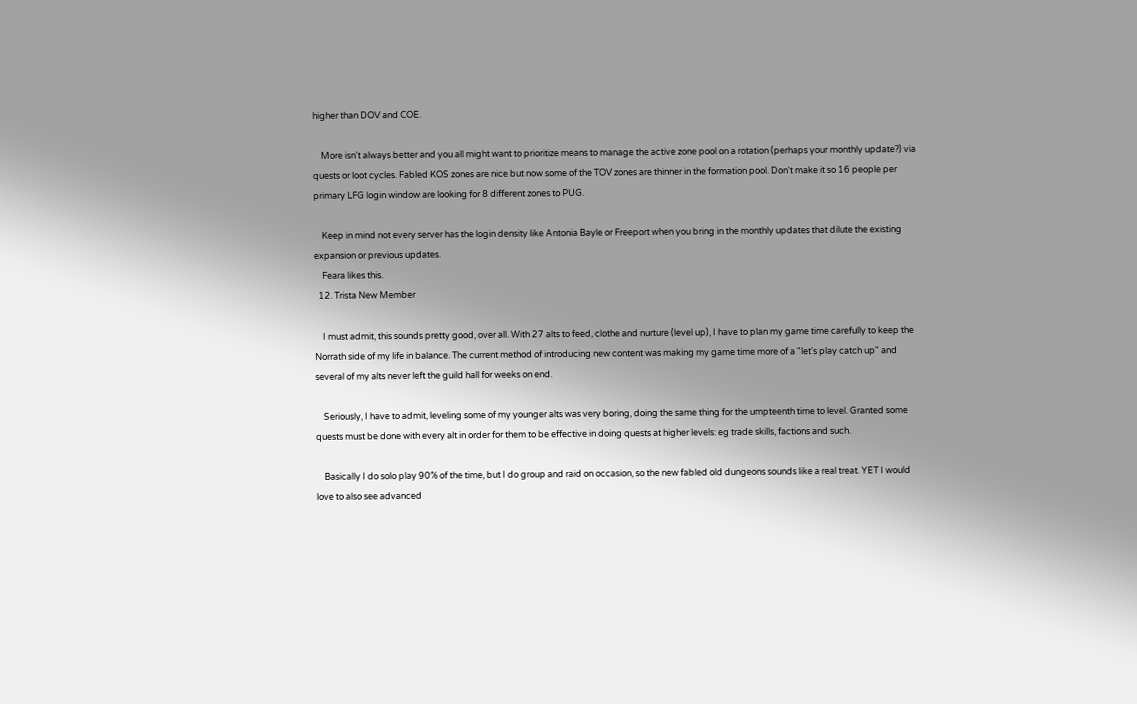higher than DOV and COE.

    More isn't always better and you all might want to prioritize means to manage the active zone pool on a rotation (perhaps your monthly update?) via quests or loot cycles. Fabled KOS zones are nice but now some of the TOV zones are thinner in the formation pool. Don't make it so 16 people per primary LFG login window are looking for 8 different zones to PUG.

    Keep in mind not every server has the login density like Antonia Bayle or Freeport when you bring in the monthly updates that dilute the existing expansion or previous updates.
    Feara likes this.
  12. Trista New Member

    I must admit, this sounds pretty good, over all. With 27 alts to feed, clothe and nurture (level up), I have to plan my game time carefully to keep the Norrath side of my life in balance. The current method of introducing new content was making my game time more of a "let's play catch up" and several of my alts never left the guild hall for weeks on end.

    Seriously, I have to admit, leveling some of my younger alts was very boring, doing the same thing for the umpteenth time to level. Granted some quests must be done with every alt in order for them to be effective in doing quests at higher levels: eg trade skills, factions and such.

    Basically I do solo play 90% of the time, but I do group and raid on occasion, so the new fabled old dungeons sounds like a real treat. YET I would love to also see advanced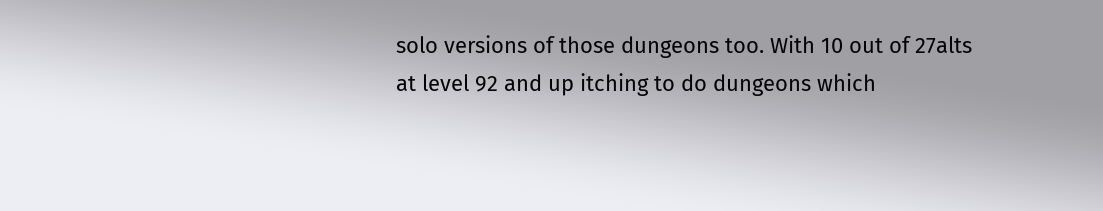solo versions of those dungeons too. With 10 out of 27alts at level 92 and up itching to do dungeons which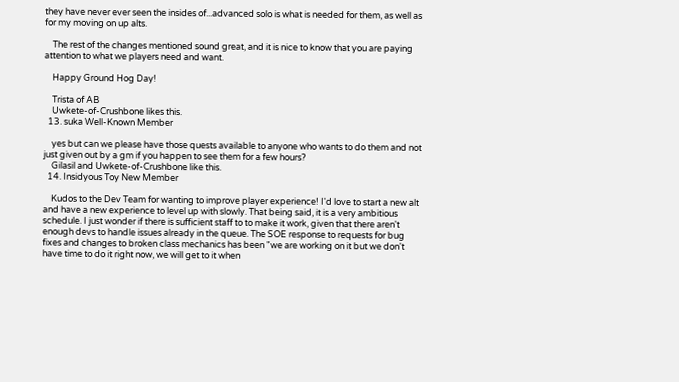they have never ever seen the insides of...advanced solo is what is needed for them, as well as for my moving on up alts.

    The rest of the changes mentioned sound great, and it is nice to know that you are paying attention to what we players need and want.

    Happy Ground Hog Day!

    Trista of AB
    Uwkete-of-Crushbone likes this.
  13. suka Well-Known Member

    yes but can we please have those quests available to anyone who wants to do them and not just given out by a gm if you happen to see them for a few hours?
    Gilasil and Uwkete-of-Crushbone like this.
  14. Insidyous Toy New Member

    Kudos to the Dev Team for wanting to improve player experience! I'd love to start a new alt and have a new experience to level up with slowly. That being said, it is a very ambitious schedule. I just wonder if there is sufficient staff to to make it work, given that there aren't enough devs to handle issues already in the queue. The SOE response to requests for bug fixes and changes to broken class mechanics has been "we are working on it but we don't have time to do it right now, we will get to it when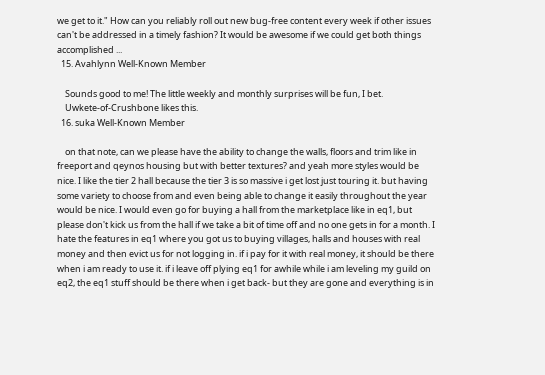we get to it." How can you reliably roll out new bug-free content every week if other issues can't be addressed in a timely fashion? It would be awesome if we could get both things accomplished ...
  15. Avahlynn Well-Known Member

    Sounds good to me! The little weekly and monthly surprises will be fun, I bet.
    Uwkete-of-Crushbone likes this.
  16. suka Well-Known Member

    on that note, can we please have the ability to change the walls, floors and trim like in freeport and qeynos housing but with better textures? and yeah more styles would be nice. I like the tier 2 hall because the tier 3 is so massive i get lost just touring it. but having some variety to choose from and even being able to change it easily throughout the year would be nice. I would even go for buying a hall from the marketplace like in eq1, but please don't kick us from the hall if we take a bit of time off and no one gets in for a month. I hate the features in eq1 where you got us to buying villages, halls and houses with real money and then evict us for not logging in. if i pay for it with real money, it should be there when i am ready to use it. if i leave off plying eq1 for awhile while i am leveling my guild on eq2, the eq1 stuff should be there when i get back- but they are gone and everything is in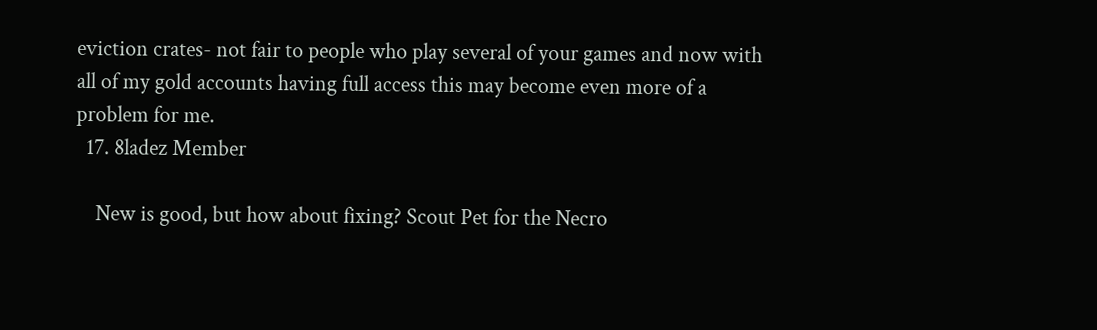eviction crates- not fair to people who play several of your games and now with all of my gold accounts having full access this may become even more of a problem for me.
  17. 8ladez Member

    New is good, but how about fixing? Scout Pet for the Necro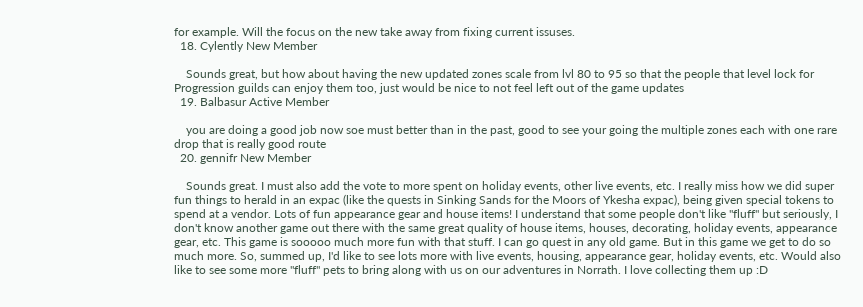for example. Will the focus on the new take away from fixing current issuses.
  18. Cylently New Member

    Sounds great, but how about having the new updated zones scale from lvl 80 to 95 so that the people that level lock for Progression guilds can enjoy them too, just would be nice to not feel left out of the game updates
  19. Balbasur Active Member

    you are doing a good job now soe must better than in the past, good to see your going the multiple zones each with one rare drop that is really good route
  20. gennifr New Member

    Sounds great. I must also add the vote to more spent on holiday events, other live events, etc. I really miss how we did super fun things to herald in an expac (like the quests in Sinking Sands for the Moors of Ykesha expac), being given special tokens to spend at a vendor. Lots of fun appearance gear and house items! I understand that some people don't like "fluff" but seriously, I don't know another game out there with the same great quality of house items, houses, decorating, holiday events, appearance gear, etc. This game is sooooo much more fun with that stuff. I can go quest in any old game. But in this game we get to do so much more. So, summed up, I'd like to see lots more with live events, housing, appearance gear, holiday events, etc. Would also like to see some more "fluff" pets to bring along with us on our adventures in Norrath. I love collecting them up :D